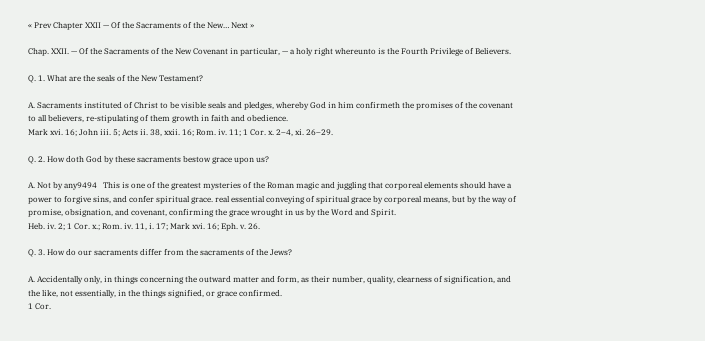« Prev Chapter XXII — Of the Sacraments of the New… Next »

Chap. XXII. — Of the Sacraments of the New Covenant in particular, — a holy right whereunto is the Fourth Privilege of Believers.

Q. 1. What are the seals of the New Testament?

A. Sacraments instituted of Christ to be visible seals and pledges, whereby God in him confirmeth the promises of the covenant to all believers, re-stipulating of them growth in faith and obedience.
Mark xvi. 16; John iii. 5; Acts ii. 38, xxii. 16; Rom. iv. 11; 1 Cor. x. 2–4, xi. 26–29.

Q. 2. How doth God by these sacraments bestow grace upon us?

A. Not by any9494   This is one of the greatest mysteries of the Roman magic and juggling that corporeal elements should have a power to forgive sins, and confer spiritual grace. real essential conveying of spiritual grace by corporeal means, but by the way of promise, obsignation, and covenant, confirming the grace wrought in us by the Word and Spirit.
Heb. iv. 2; 1 Cor. x.; Rom. iv. 11, i. 17; Mark xvi. 16; Eph. v. 26.

Q. 3. How do our sacraments differ from the sacraments of the Jews?

A. Accidentally only, in things concerning the outward matter and form, as their number, quality, clearness of signification, and the like, not essentially, in the things signified, or grace confirmed.
1 Cor.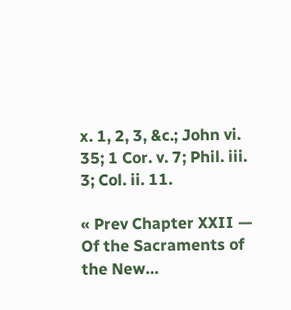x. 1, 2, 3, &c.; John vi. 35; 1 Cor. v. 7; Phil. iii. 3; Col. ii. 11.

« Prev Chapter XXII — Of the Sacraments of the New…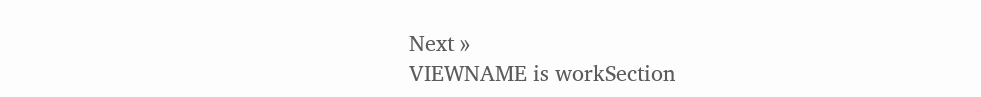Next »
VIEWNAME is workSection